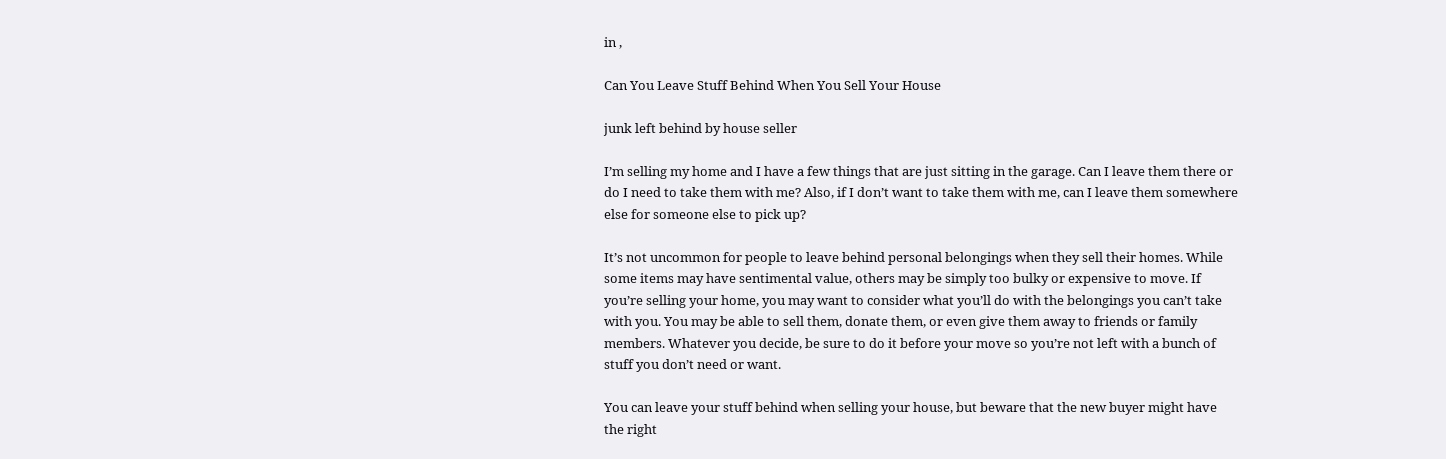in ,

Can You Leave Stuff Behind When You Sell Your House

junk left behind by house seller

I’m selling my home and I have a few things that are just sitting in the garage. Can I leave them there or do I need to take them with me? Also, if I don’t want to take them with me, can I leave them somewhere else for someone else to pick up?

It’s not uncommon for people to leave behind personal belongings when they sell their homes. While some items may have sentimental value, others may be simply too bulky or expensive to move. If you’re selling your home, you may want to consider what you’ll do with the belongings you can’t take with you. You may be able to sell them, donate them, or even give them away to friends or family members. Whatever you decide, be sure to do it before your move so you’re not left with a bunch of stuff you don’t need or want.

You can leave your stuff behind when selling your house, but beware that the new buyer might have the right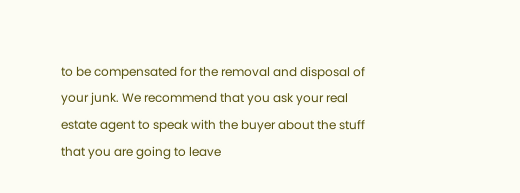to be compensated for the removal and disposal of your junk. We recommend that you ask your real estate agent to speak with the buyer about the stuff that you are going to leave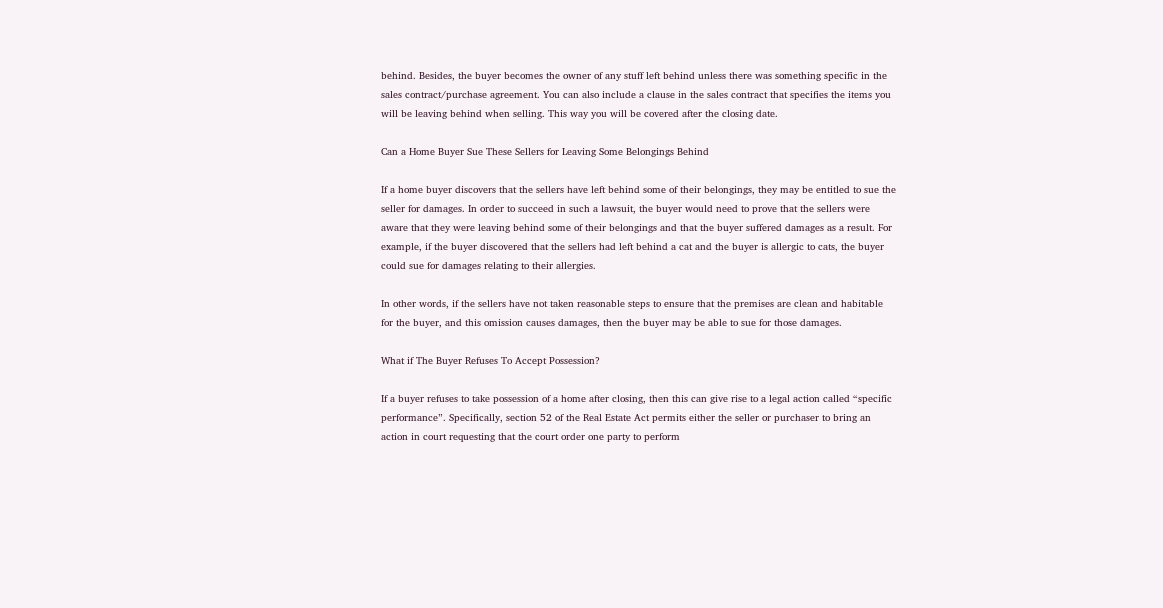behind. Besides, the buyer becomes the owner of any stuff left behind unless there was something specific in the sales contract/purchase agreement. You can also include a clause in the sales contract that specifies the items you will be leaving behind when selling. This way you will be covered after the closing date.

Can a Home Buyer Sue These Sellers for Leaving Some Belongings Behind

If a home buyer discovers that the sellers have left behind some of their belongings, they may be entitled to sue the seller for damages. In order to succeed in such a lawsuit, the buyer would need to prove that the sellers were aware that they were leaving behind some of their belongings and that the buyer suffered damages as a result. For example, if the buyer discovered that the sellers had left behind a cat and the buyer is allergic to cats, the buyer could sue for damages relating to their allergies.

In other words, if the sellers have not taken reasonable steps to ensure that the premises are clean and habitable for the buyer, and this omission causes damages, then the buyer may be able to sue for those damages.

What if The Buyer Refuses To Accept Possession?

If a buyer refuses to take possession of a home after closing, then this can give rise to a legal action called “specific performance”. Specifically, section 52 of the Real Estate Act permits either the seller or purchaser to bring an action in court requesting that the court order one party to perform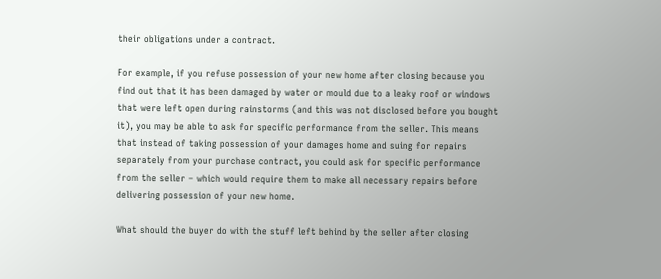their obligations under a contract.

For example, if you refuse possession of your new home after closing because you find out that it has been damaged by water or mould due to a leaky roof or windows that were left open during rainstorms (and this was not disclosed before you bought it), you may be able to ask for specific performance from the seller. This means that instead of taking possession of your damages home and suing for repairs separately from your purchase contract, you could ask for specific performance from the seller – which would require them to make all necessary repairs before delivering possession of your new home.

What should the buyer do with the stuff left behind by the seller after closing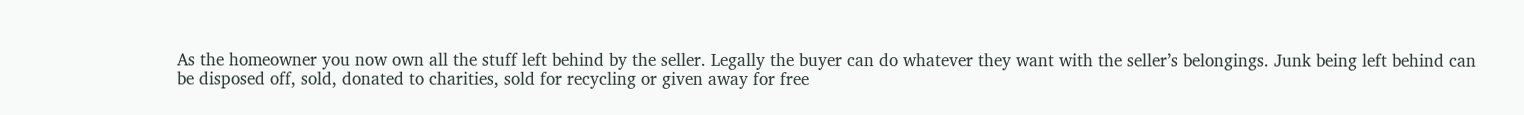As the homeowner you now own all the stuff left behind by the seller. Legally the buyer can do whatever they want with the seller’s belongings. Junk being left behind can be disposed off, sold, donated to charities, sold for recycling or given away for free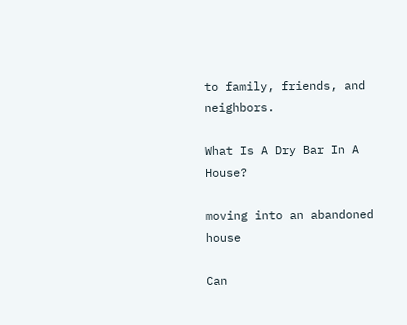to family, friends, and neighbors.

What Is A Dry Bar In A House?

moving into an abandoned house

Can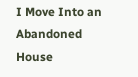I Move Into an Abandoned House